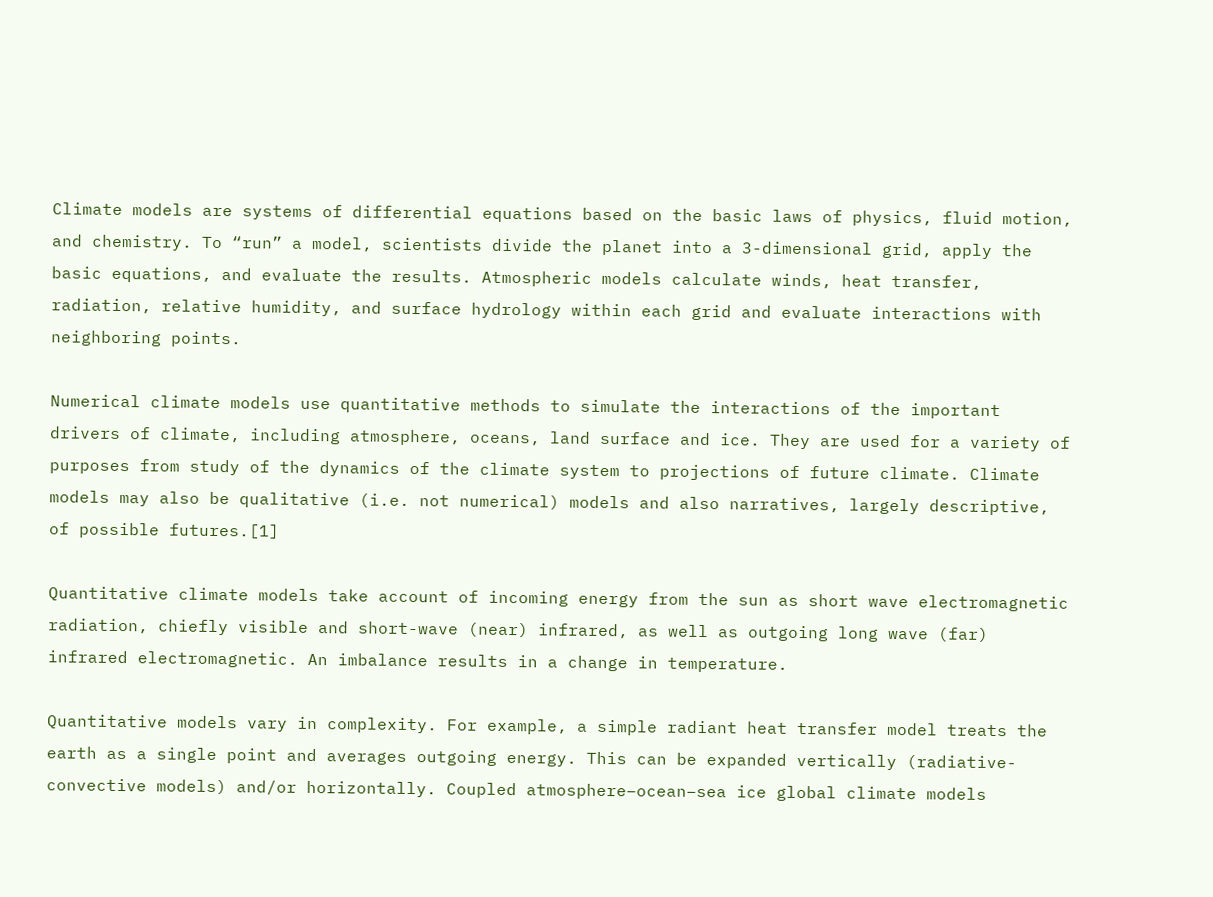Climate models are systems of differential equations based on the basic laws of physics, fluid motion, and chemistry. To “run” a model, scientists divide the planet into a 3-dimensional grid, apply the basic equations, and evaluate the results. Atmospheric models calculate winds, heat transfer, radiation, relative humidity, and surface hydrology within each grid and evaluate interactions with neighboring points.

Numerical climate models use quantitative methods to simulate the interactions of the important drivers of climate, including atmosphere, oceans, land surface and ice. They are used for a variety of purposes from study of the dynamics of the climate system to projections of future climate. Climate models may also be qualitative (i.e. not numerical) models and also narratives, largely descriptive, of possible futures.[1]

Quantitative climate models take account of incoming energy from the sun as short wave electromagnetic radiation, chiefly visible and short-wave (near) infrared, as well as outgoing long wave (far) infrared electromagnetic. An imbalance results in a change in temperature.

Quantitative models vary in complexity. For example, a simple radiant heat transfer model treats the earth as a single point and averages outgoing energy. This can be expanded vertically (radiative-convective models) and/or horizontally. Coupled atmosphere–ocean–sea ice global climate models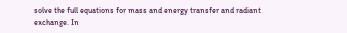solve the full equations for mass and energy transfer and radiant exchange. In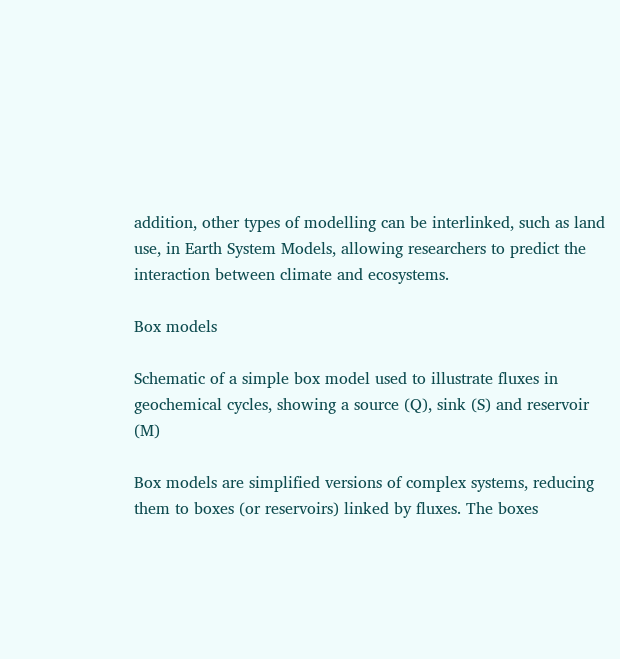addition, other types of modelling can be interlinked, such as land use, in Earth System Models, allowing researchers to predict the interaction between climate and ecosystems.

Box models

Schematic of a simple box model used to illustrate fluxes in geochemical cycles, showing a source (Q), sink (S) and reservoir (M)

Box models are simplified versions of complex systems, reducing them to boxes (or reservoirs) linked by fluxes. The boxes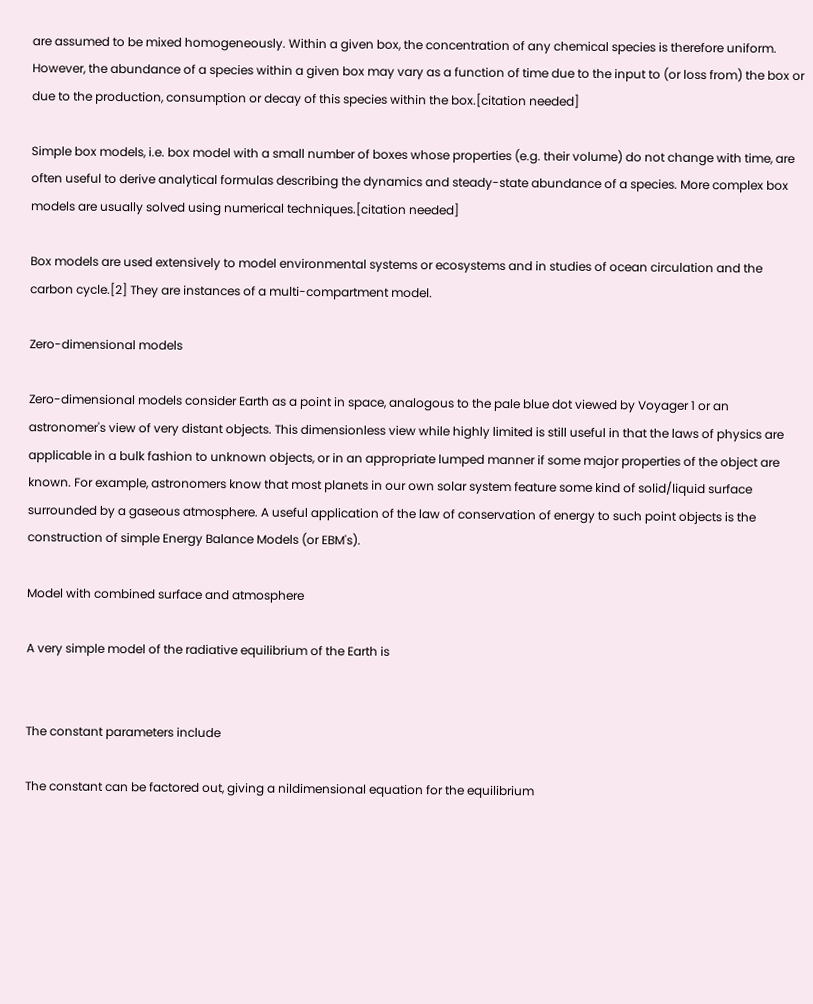are assumed to be mixed homogeneously. Within a given box, the concentration of any chemical species is therefore uniform. However, the abundance of a species within a given box may vary as a function of time due to the input to (or loss from) the box or due to the production, consumption or decay of this species within the box.[citation needed]

Simple box models, i.e. box model with a small number of boxes whose properties (e.g. their volume) do not change with time, are often useful to derive analytical formulas describing the dynamics and steady-state abundance of a species. More complex box models are usually solved using numerical techniques.[citation needed]

Box models are used extensively to model environmental systems or ecosystems and in studies of ocean circulation and the carbon cycle.[2] They are instances of a multi-compartment model.

Zero-dimensional models

Zero-dimensional models consider Earth as a point in space, analogous to the pale blue dot viewed by Voyager 1 or an astronomer's view of very distant objects. This dimensionless view while highly limited is still useful in that the laws of physics are applicable in a bulk fashion to unknown objects, or in an appropriate lumped manner if some major properties of the object are known. For example, astronomers know that most planets in our own solar system feature some kind of solid/liquid surface surrounded by a gaseous atmosphere. A useful application of the law of conservation of energy to such point objects is the construction of simple Energy Balance Models (or EBM's).

Model with combined surface and atmosphere

A very simple model of the radiative equilibrium of the Earth is


The constant parameters include

The constant can be factored out, giving a nildimensional equation for the equilibrium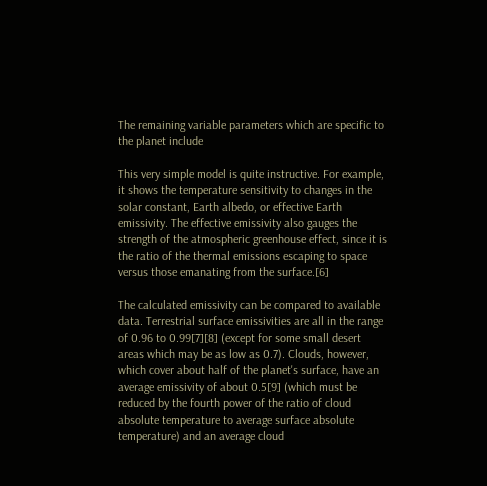The remaining variable parameters which are specific to the planet include

This very simple model is quite instructive. For example, it shows the temperature sensitivity to changes in the solar constant, Earth albedo, or effective Earth emissivity. The effective emissivity also gauges the strength of the atmospheric greenhouse effect, since it is the ratio of the thermal emissions escaping to space versus those emanating from the surface.[6]

The calculated emissivity can be compared to available data. Terrestrial surface emissivities are all in the range of 0.96 to 0.99[7][8] (except for some small desert areas which may be as low as 0.7). Clouds, however, which cover about half of the planet's surface, have an average emissivity of about 0.5[9] (which must be reduced by the fourth power of the ratio of cloud absolute temperature to average surface absolute temperature) and an average cloud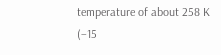temperature of about 258 K (−15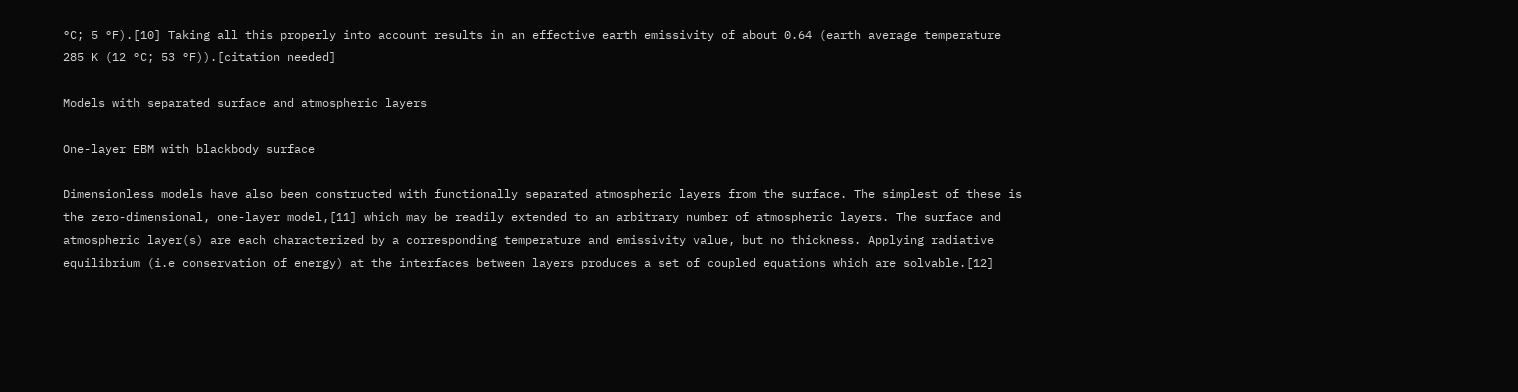°C; 5 °F).[10] Taking all this properly into account results in an effective earth emissivity of about 0.64 (earth average temperature 285 K (12 °C; 53 °F)).[citation needed]

Models with separated surface and atmospheric layers

One-layer EBM with blackbody surface

Dimensionless models have also been constructed with functionally separated atmospheric layers from the surface. The simplest of these is the zero-dimensional, one-layer model,[11] which may be readily extended to an arbitrary number of atmospheric layers. The surface and atmospheric layer(s) are each characterized by a corresponding temperature and emissivity value, but no thickness. Applying radiative equilibrium (i.e conservation of energy) at the interfaces between layers produces a set of coupled equations which are solvable.[12]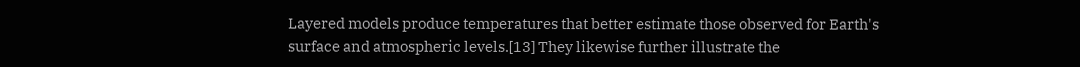Layered models produce temperatures that better estimate those observed for Earth's surface and atmospheric levels.[13] They likewise further illustrate the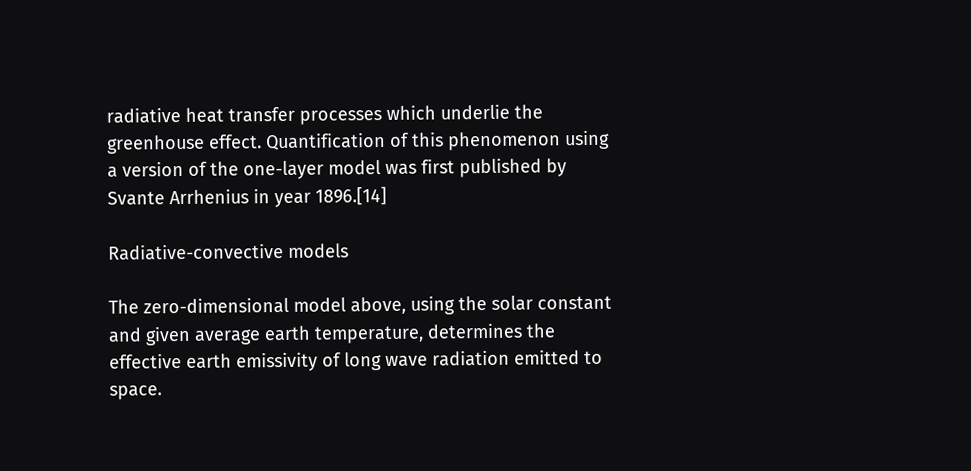radiative heat transfer processes which underlie the greenhouse effect. Quantification of this phenomenon using a version of the one-layer model was first published by Svante Arrhenius in year 1896.[14]

Radiative-convective models

The zero-dimensional model above, using the solar constant and given average earth temperature, determines the effective earth emissivity of long wave radiation emitted to space.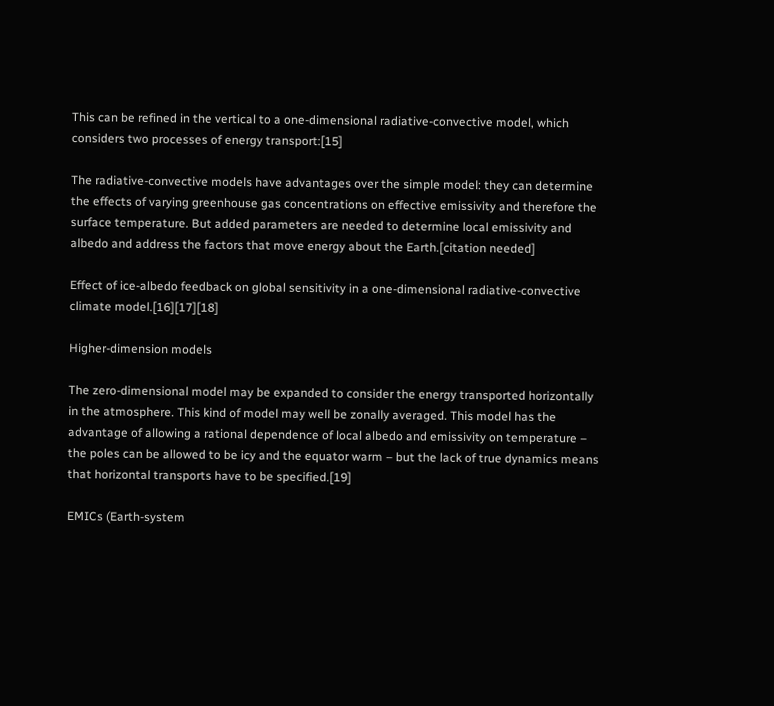This can be refined in the vertical to a one-dimensional radiative-convective model, which considers two processes of energy transport:[15]

The radiative-convective models have advantages over the simple model: they can determine the effects of varying greenhouse gas concentrations on effective emissivity and therefore the surface temperature. But added parameters are needed to determine local emissivity and albedo and address the factors that move energy about the Earth.[citation needed]

Effect of ice-albedo feedback on global sensitivity in a one-dimensional radiative-convective climate model.[16][17][18]

Higher-dimension models

The zero-dimensional model may be expanded to consider the energy transported horizontally in the atmosphere. This kind of model may well be zonally averaged. This model has the advantage of allowing a rational dependence of local albedo and emissivity on temperature – the poles can be allowed to be icy and the equator warm – but the lack of true dynamics means that horizontal transports have to be specified.[19]

EMICs (Earth-system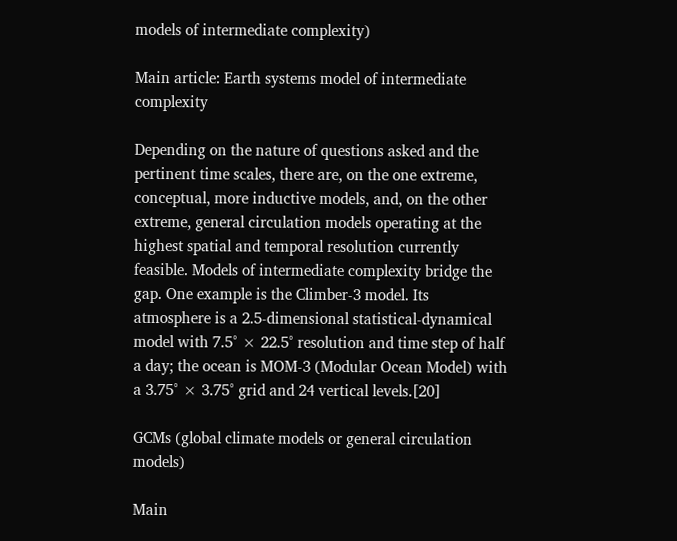models of intermediate complexity)

Main article: Earth systems model of intermediate complexity

Depending on the nature of questions asked and the pertinent time scales, there are, on the one extreme, conceptual, more inductive models, and, on the other extreme, general circulation models operating at the highest spatial and temporal resolution currently feasible. Models of intermediate complexity bridge the gap. One example is the Climber-3 model. Its atmosphere is a 2.5-dimensional statistical-dynamical model with 7.5° × 22.5° resolution and time step of half a day; the ocean is MOM-3 (Modular Ocean Model) with a 3.75° × 3.75° grid and 24 vertical levels.[20]

GCMs (global climate models or general circulation models)

Main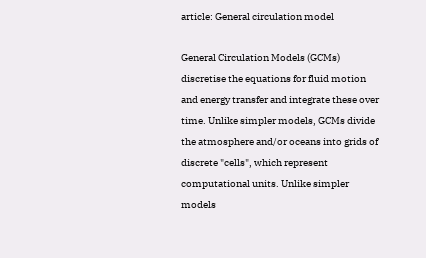article: General circulation model

General Circulation Models (GCMs) discretise the equations for fluid motion and energy transfer and integrate these over time. Unlike simpler models, GCMs divide the atmosphere and/or oceans into grids of discrete "cells", which represent computational units. Unlike simpler models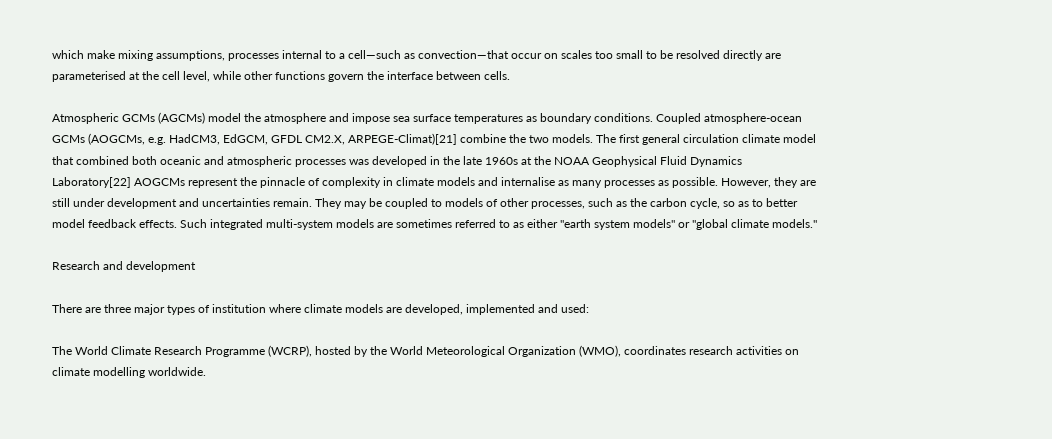which make mixing assumptions, processes internal to a cell—such as convection—that occur on scales too small to be resolved directly are parameterised at the cell level, while other functions govern the interface between cells.

Atmospheric GCMs (AGCMs) model the atmosphere and impose sea surface temperatures as boundary conditions. Coupled atmosphere-ocean GCMs (AOGCMs, e.g. HadCM3, EdGCM, GFDL CM2.X, ARPEGE-Climat)[21] combine the two models. The first general circulation climate model that combined both oceanic and atmospheric processes was developed in the late 1960s at the NOAA Geophysical Fluid Dynamics Laboratory[22] AOGCMs represent the pinnacle of complexity in climate models and internalise as many processes as possible. However, they are still under development and uncertainties remain. They may be coupled to models of other processes, such as the carbon cycle, so as to better model feedback effects. Such integrated multi-system models are sometimes referred to as either "earth system models" or "global climate models."

Research and development

There are three major types of institution where climate models are developed, implemented and used:

The World Climate Research Programme (WCRP), hosted by the World Meteorological Organization (WMO), coordinates research activities on climate modelling worldwide.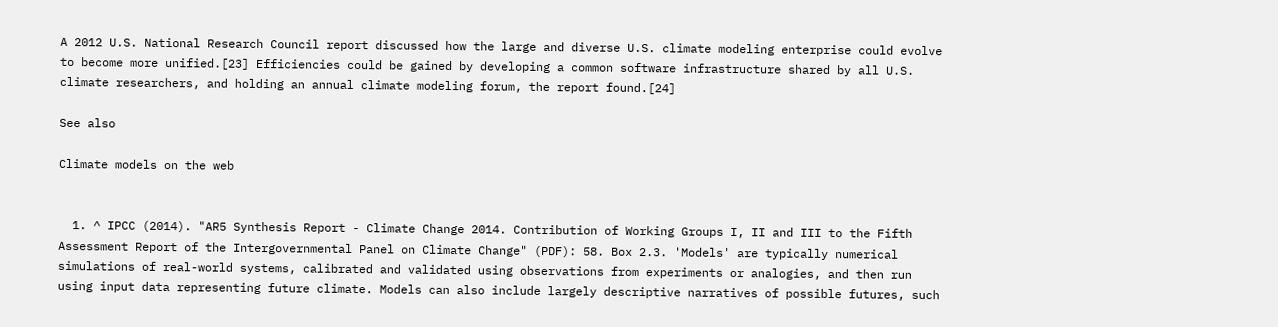A 2012 U.S. National Research Council report discussed how the large and diverse U.S. climate modeling enterprise could evolve to become more unified.[23] Efficiencies could be gained by developing a common software infrastructure shared by all U.S. climate researchers, and holding an annual climate modeling forum, the report found.[24]

See also

Climate models on the web


  1. ^ IPCC (2014). "AR5 Synthesis Report - Climate Change 2014. Contribution of Working Groups I, II and III to the Fifth Assessment Report of the Intergovernmental Panel on Climate Change" (PDF): 58. Box 2.3. 'Models' are typically numerical simulations of real-world systems, calibrated and validated using observations from experiments or analogies, and then run using input data representing future climate. Models can also include largely descriptive narratives of possible futures, such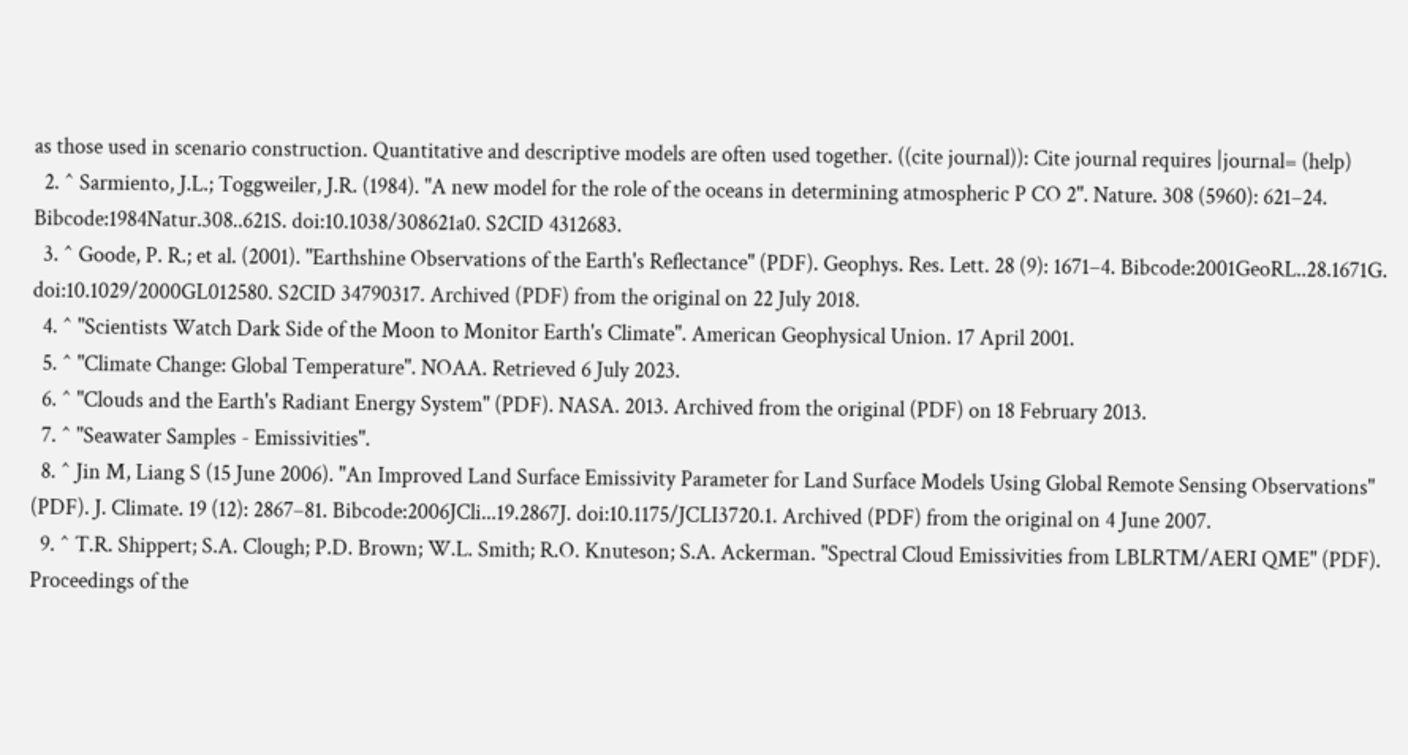as those used in scenario construction. Quantitative and descriptive models are often used together. ((cite journal)): Cite journal requires |journal= (help)
  2. ^ Sarmiento, J.L.; Toggweiler, J.R. (1984). "A new model for the role of the oceans in determining atmospheric P CO 2". Nature. 308 (5960): 621–24. Bibcode:1984Natur.308..621S. doi:10.1038/308621a0. S2CID 4312683.
  3. ^ Goode, P. R.; et al. (2001). "Earthshine Observations of the Earth's Reflectance" (PDF). Geophys. Res. Lett. 28 (9): 1671–4. Bibcode:2001GeoRL..28.1671G. doi:10.1029/2000GL012580. S2CID 34790317. Archived (PDF) from the original on 22 July 2018.
  4. ^ "Scientists Watch Dark Side of the Moon to Monitor Earth's Climate". American Geophysical Union. 17 April 2001.
  5. ^ "Climate Change: Global Temperature". NOAA. Retrieved 6 July 2023.
  6. ^ "Clouds and the Earth's Radiant Energy System" (PDF). NASA. 2013. Archived from the original (PDF) on 18 February 2013.
  7. ^ "Seawater Samples - Emissivities".
  8. ^ Jin M, Liang S (15 June 2006). "An Improved Land Surface Emissivity Parameter for Land Surface Models Using Global Remote Sensing Observations" (PDF). J. Climate. 19 (12): 2867–81. Bibcode:2006JCli...19.2867J. doi:10.1175/JCLI3720.1. Archived (PDF) from the original on 4 June 2007.
  9. ^ T.R. Shippert; S.A. Clough; P.D. Brown; W.L. Smith; R.O. Knuteson; S.A. Ackerman. "Spectral Cloud Emissivities from LBLRTM/AERI QME" (PDF). Proceedings of the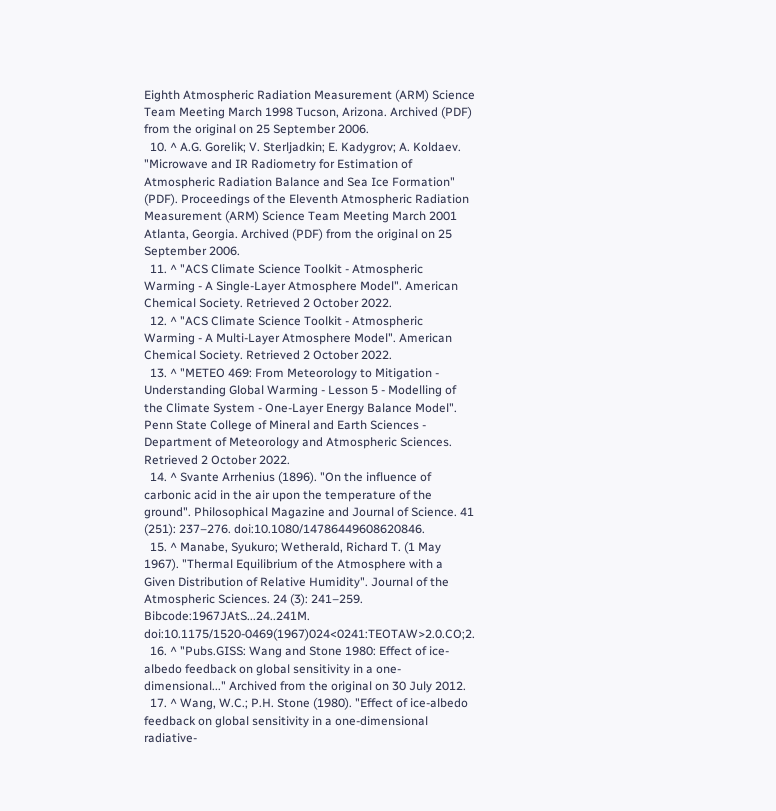Eighth Atmospheric Radiation Measurement (ARM) Science Team Meeting March 1998 Tucson, Arizona. Archived (PDF) from the original on 25 September 2006.
  10. ^ A.G. Gorelik; V. Sterljadkin; E. Kadygrov; A. Koldaev. "Microwave and IR Radiometry for Estimation of Atmospheric Radiation Balance and Sea Ice Formation" (PDF). Proceedings of the Eleventh Atmospheric Radiation Measurement (ARM) Science Team Meeting March 2001 Atlanta, Georgia. Archived (PDF) from the original on 25 September 2006.
  11. ^ "ACS Climate Science Toolkit - Atmospheric Warming - A Single-Layer Atmosphere Model". American Chemical Society. Retrieved 2 October 2022.
  12. ^ "ACS Climate Science Toolkit - Atmospheric Warming - A Multi-Layer Atmosphere Model". American Chemical Society. Retrieved 2 October 2022.
  13. ^ "METEO 469: From Meteorology to Mitigation - Understanding Global Warming - Lesson 5 - Modelling of the Climate System - One-Layer Energy Balance Model". Penn State College of Mineral and Earth Sciences - Department of Meteorology and Atmospheric Sciences. Retrieved 2 October 2022.
  14. ^ Svante Arrhenius (1896). "On the influence of carbonic acid in the air upon the temperature of the ground". Philosophical Magazine and Journal of Science. 41 (251): 237–276. doi:10.1080/14786449608620846.
  15. ^ Manabe, Syukuro; Wetherald, Richard T. (1 May 1967). "Thermal Equilibrium of the Atmosphere with a Given Distribution of Relative Humidity". Journal of the Atmospheric Sciences. 24 (3): 241–259. Bibcode:1967JAtS...24..241M. doi:10.1175/1520-0469(1967)024<0241:TEOTAW>2.0.CO;2.
  16. ^ "Pubs.GISS: Wang and Stone 1980: Effect of ice-albedo feedback on global sensitivity in a one-dimensional..." Archived from the original on 30 July 2012.
  17. ^ Wang, W.C.; P.H. Stone (1980). "Effect of ice-albedo feedback on global sensitivity in a one-dimensional radiative-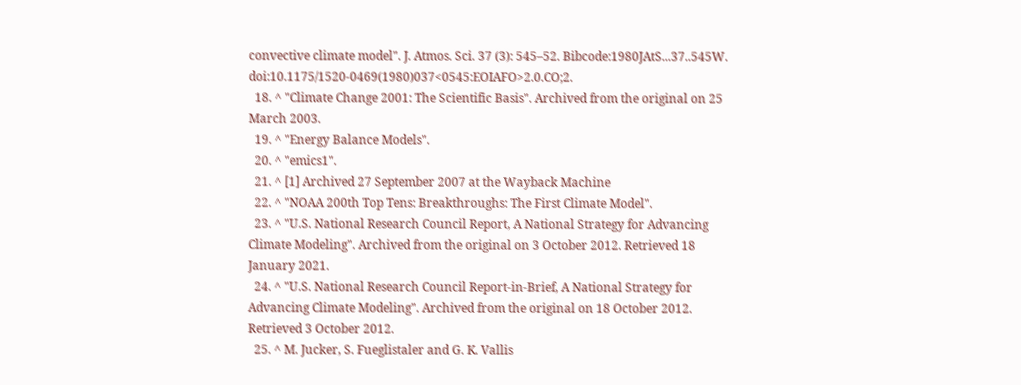convective climate model". J. Atmos. Sci. 37 (3): 545–52. Bibcode:1980JAtS...37..545W. doi:10.1175/1520-0469(1980)037<0545:EOIAFO>2.0.CO;2.
  18. ^ "Climate Change 2001: The Scientific Basis". Archived from the original on 25 March 2003.
  19. ^ "Energy Balance Models".
  20. ^ "emics1".
  21. ^ [1] Archived 27 September 2007 at the Wayback Machine
  22. ^ "NOAA 200th Top Tens: Breakthroughs: The First Climate Model".
  23. ^ "U.S. National Research Council Report, A National Strategy for Advancing Climate Modeling". Archived from the original on 3 October 2012. Retrieved 18 January 2021.
  24. ^ "U.S. National Research Council Report-in-Brief, A National Strategy for Advancing Climate Modeling". Archived from the original on 18 October 2012. Retrieved 3 October 2012.
  25. ^ M. Jucker, S. Fueglistaler and G. K. Vallis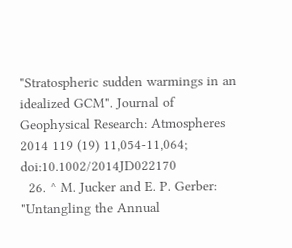"Stratospheric sudden warmings in an idealized GCM". Journal of Geophysical Research: Atmospheres 2014 119 (19) 11,054-11,064; doi:10.1002/2014JD022170
  26. ^ M. Jucker and E. P. Gerber: "Untangling the Annual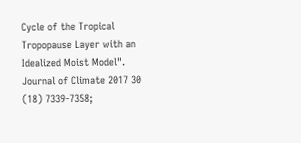Cycle of the Tropical Tropopause Layer with an Idealized Moist Model". Journal of Climate 2017 30 (18) 7339-7358;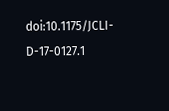doi:10.1175/JCLI-D-17-0127.1